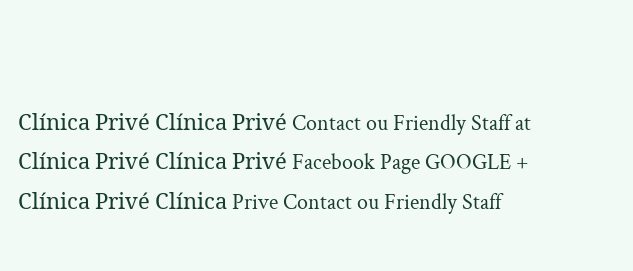Clínica Privé Clínica Privé Contact ou Friendly Staff at Clínica Privé Clínica Privé Facebook Page GOOGLE + Clínica Privé Clínica Prive Contact ou Friendly Staff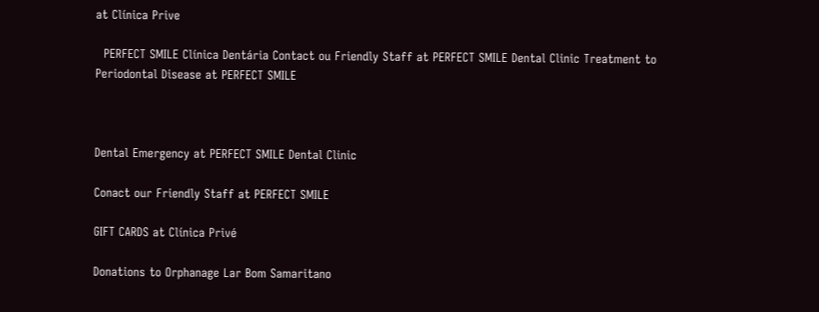at Clínica Prive

  PERFECT SMILE Clínica Dentária Contact ou Friendly Staff at PERFECT SMILE Dental Clinic Treatment to Periodontal Disease at PERFECT SMILE



Dental Emergency at PERFECT SMILE Dental Clinic

Conact our Friendly Staff at PERFECT SMILE

GIFT CARDS at Clínica Privé

Donations to Orphanage Lar Bom Samaritano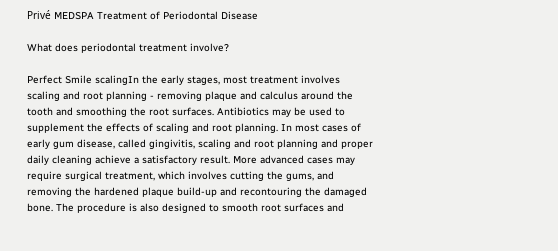Privé MEDSPA Treatment of Periodontal Disease

What does periodontal treatment involve?

Perfect Smile scalingIn the early stages, most treatment involves scaling and root planning - removing plaque and calculus around the tooth and smoothing the root surfaces. Antibiotics may be used to supplement the effects of scaling and root planning. In most cases of early gum disease, called gingivitis, scaling and root planning and proper daily cleaning achieve a satisfactory result. More advanced cases may require surgical treatment, which involves cutting the gums, and removing the hardened plaque build-up and recontouring the damaged bone. The procedure is also designed to smooth root surfaces and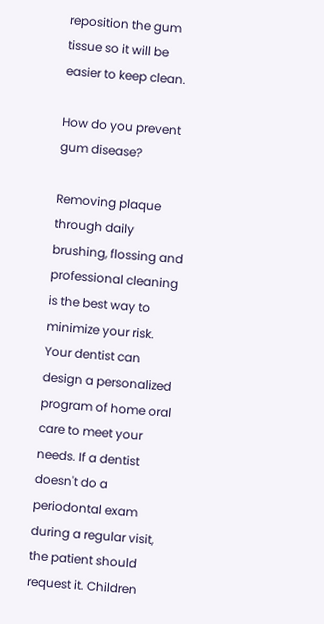reposition the gum tissue so it will be easier to keep clean.

How do you prevent gum disease?

Removing plaque through daily brushing, flossing and professional cleaning is the best way to minimize your risk. Your dentist can design a personalized program of home oral care to meet your needs. If a dentist doesn't do a periodontal exam during a regular visit, the patient should request it. Children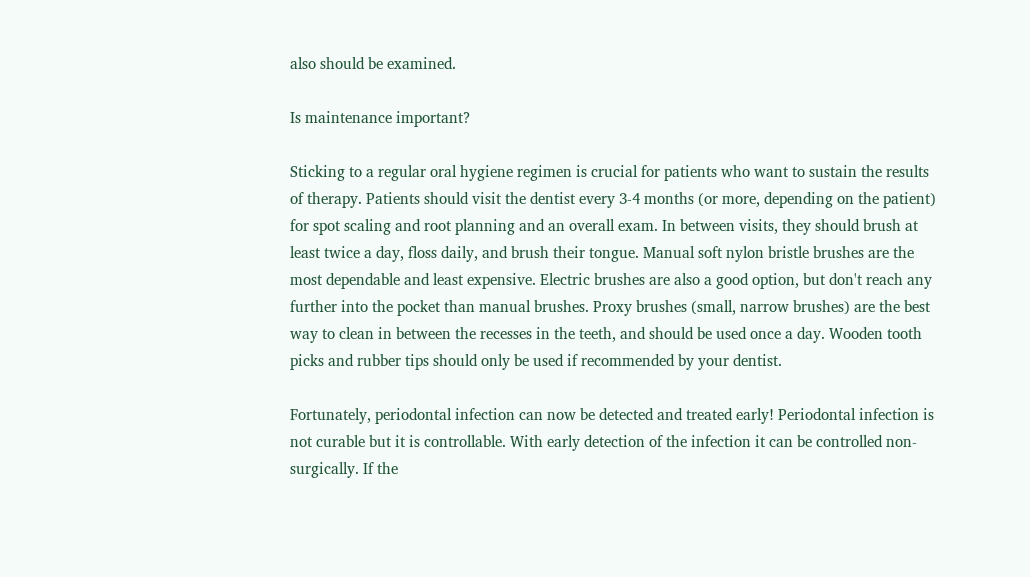also should be examined.

Is maintenance important?

Sticking to a regular oral hygiene regimen is crucial for patients who want to sustain the results of therapy. Patients should visit the dentist every 3-4 months (or more, depending on the patient) for spot scaling and root planning and an overall exam. In between visits, they should brush at least twice a day, floss daily, and brush their tongue. Manual soft nylon bristle brushes are the most dependable and least expensive. Electric brushes are also a good option, but don't reach any further into the pocket than manual brushes. Proxy brushes (small, narrow brushes) are the best way to clean in between the recesses in the teeth, and should be used once a day. Wooden tooth picks and rubber tips should only be used if recommended by your dentist.

Fortunately, periodontal infection can now be detected and treated early! Periodontal infection is not curable but it is controllable. With early detection of the infection it can be controlled non-surgically. If the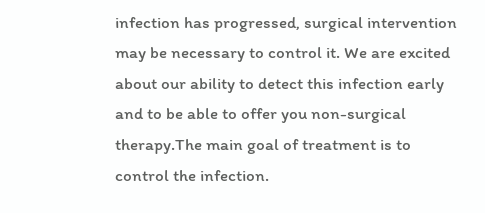infection has progressed, surgical intervention may be necessary to control it. We are excited about our ability to detect this infection early and to be able to offer you non-surgical therapy.The main goal of treatment is to control the infection.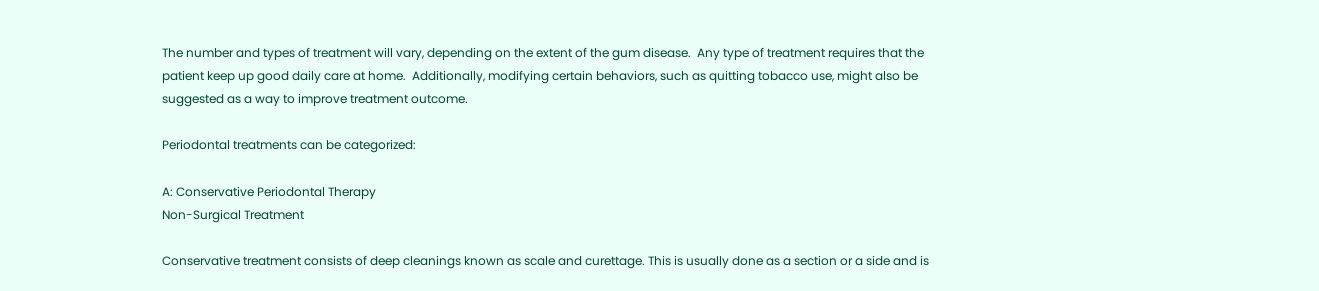The number and types of treatment will vary, depending on the extent of the gum disease.  Any type of treatment requires that the patient keep up good daily care at home.  Additionally, modifying certain behaviors, such as quitting tobacco use, might also be suggested as a way to improve treatment outcome.

Periodontal treatments can be categorized:

A: Conservative Periodontal Therapy
Non-Surgical Treatment

Conservative treatment consists of deep cleanings known as scale and curettage. This is usually done as a section or a side and is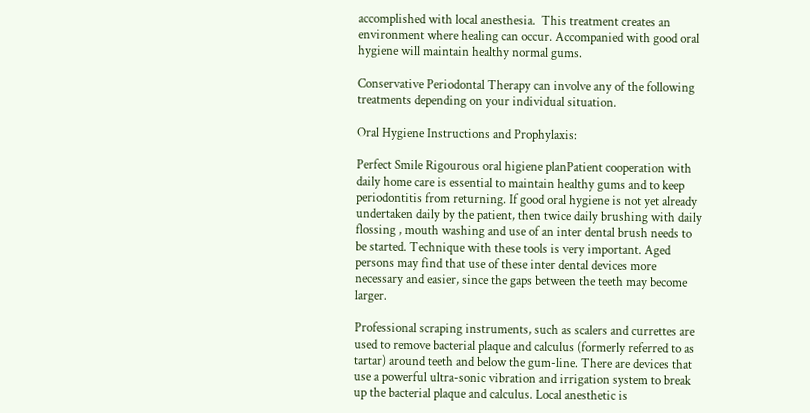accomplished with local anesthesia.  This treatment creates an environment where healing can occur. Accompanied with good oral hygiene will maintain healthy normal gums.

Conservative Periodontal Therapy can involve any of the following treatments depending on your individual situation.

Oral Hygiene Instructions and Prophylaxis:

Perfect Smile Rigourous oral higiene planPatient cooperation with daily home care is essential to maintain healthy gums and to keep periodontitis from returning. If good oral hygiene is not yet already undertaken daily by the patient, then twice daily brushing with daily flossing , mouth washing and use of an inter dental brush needs to be started. Technique with these tools is very important. Aged persons may find that use of these inter dental devices more necessary and easier, since the gaps between the teeth may become larger.

Professional scraping instruments, such as scalers and currettes are used to remove bacterial plaque and calculus (formerly referred to as tartar) around teeth and below the gum-line. There are devices that use a powerful ultra-sonic vibration and irrigation system to break up the bacterial plaque and calculus. Local anesthetic is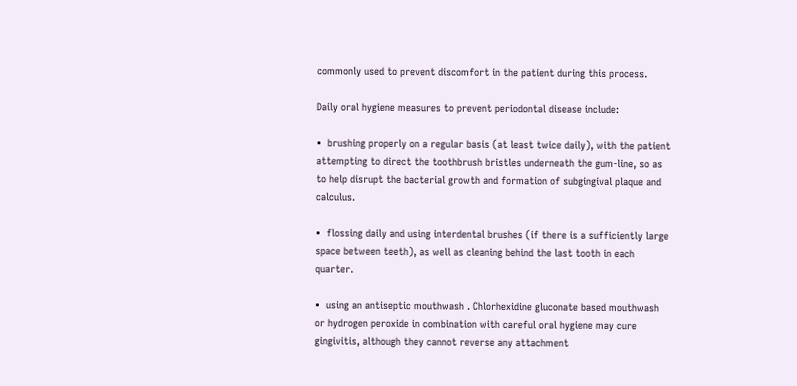commonly used to prevent discomfort in the patient during this process.

Daily oral hygiene measures to prevent periodontal disease include:

•  brushing properly on a regular basis (at least twice daily), with the patient attempting to direct the toothbrush bristles underneath the gum-line, so as to help disrupt the bacterial growth and formation of subgingival plaque and calculus.

•  flossing daily and using interdental brushes (if there is a sufficiently large space between teeth), as well as cleaning behind the last tooth in each quarter.

•  using an antiseptic mouthwash . Chlorhexidine gluconate based mouthwash or hydrogen peroxide in combination with careful oral hygiene may cure gingivitis, although they cannot reverse any attachment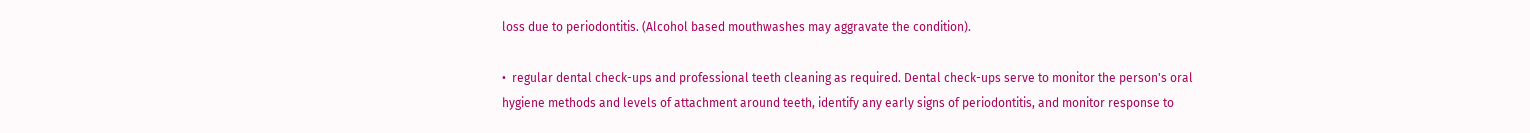loss due to periodontitis. (Alcohol based mouthwashes may aggravate the condition).

•  regular dental check-ups and professional teeth cleaning as required. Dental check-ups serve to monitor the person's oral hygiene methods and levels of attachment around teeth, identify any early signs of periodontitis, and monitor response to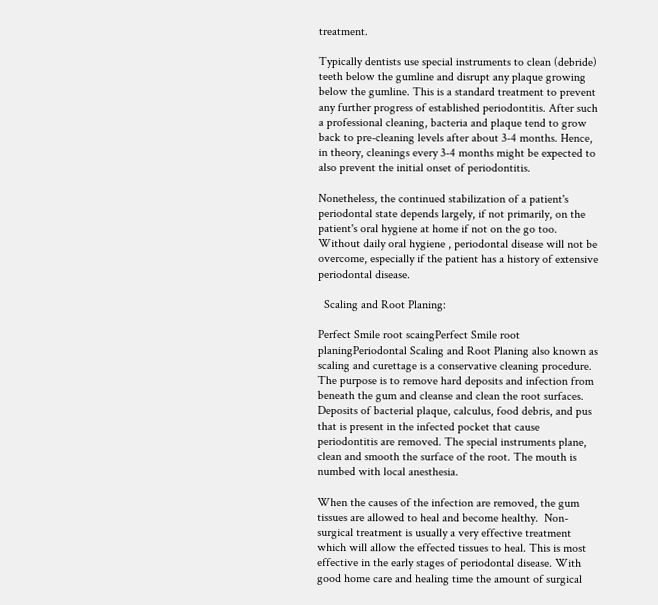treatment.

Typically dentists use special instruments to clean (debride) teeth below the gumline and disrupt any plaque growing below the gumline. This is a standard treatment to prevent any further progress of established periodontitis. After such a professional cleaning, bacteria and plaque tend to grow back to pre-cleaning levels after about 3-4 months. Hence, in theory, cleanings every 3-4 months might be expected to also prevent the initial onset of periodontitis.

Nonetheless, the continued stabilization of a patient's periodontal state depends largely, if not primarily, on the patient's oral hygiene at home if not on the go too. Without daily oral hygiene , periodontal disease will not be overcome, especially if the patient has a history of extensive periodontal disease.

  Scaling and Root Planing:

Perfect Smile root scaingPerfect Smile root planingPeriodontal Scaling and Root Planing also known as scaling and curettage is a conservative cleaning procedure. The purpose is to remove hard deposits and infection from beneath the gum and cleanse and clean the root surfaces. Deposits of bacterial plaque, calculus, food debris, and pus that is present in the infected pocket that cause periodontitis are removed. The special instruments plane, clean and smooth the surface of the root. The mouth is numbed with local anesthesia.

When the causes of the infection are removed, the gum tissues are allowed to heal and become healthy.  Non-surgical treatment is usually a very effective treatment which will allow the effected tissues to heal. This is most effective in the early stages of periodontal disease. With good home care and healing time the amount of surgical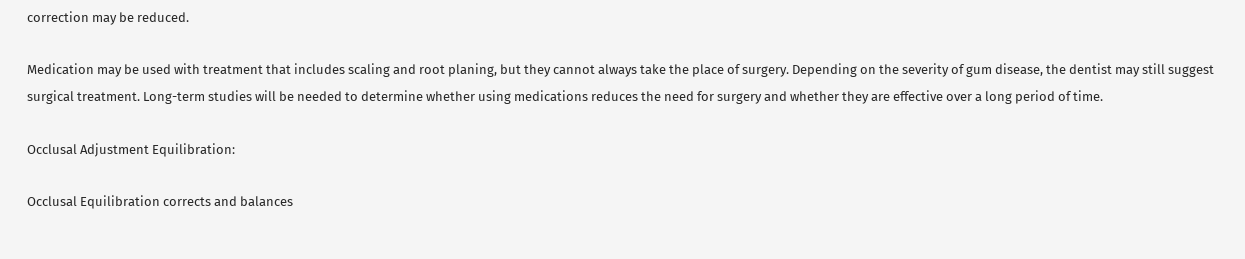correction may be reduced.

Medication may be used with treatment that includes scaling and root planing, but they cannot always take the place of surgery. Depending on the severity of gum disease, the dentist may still suggest surgical treatment. Long-term studies will be needed to determine whether using medications reduces the need for surgery and whether they are effective over a long period of time.

Occlusal Adjustment Equilibration:

Occlusal Equilibration corrects and balances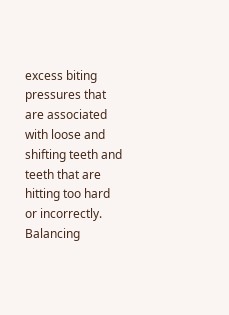excess biting pressures that are associated with loose and shifting teeth and teeth that are hitting too hard or incorrectly. Balancing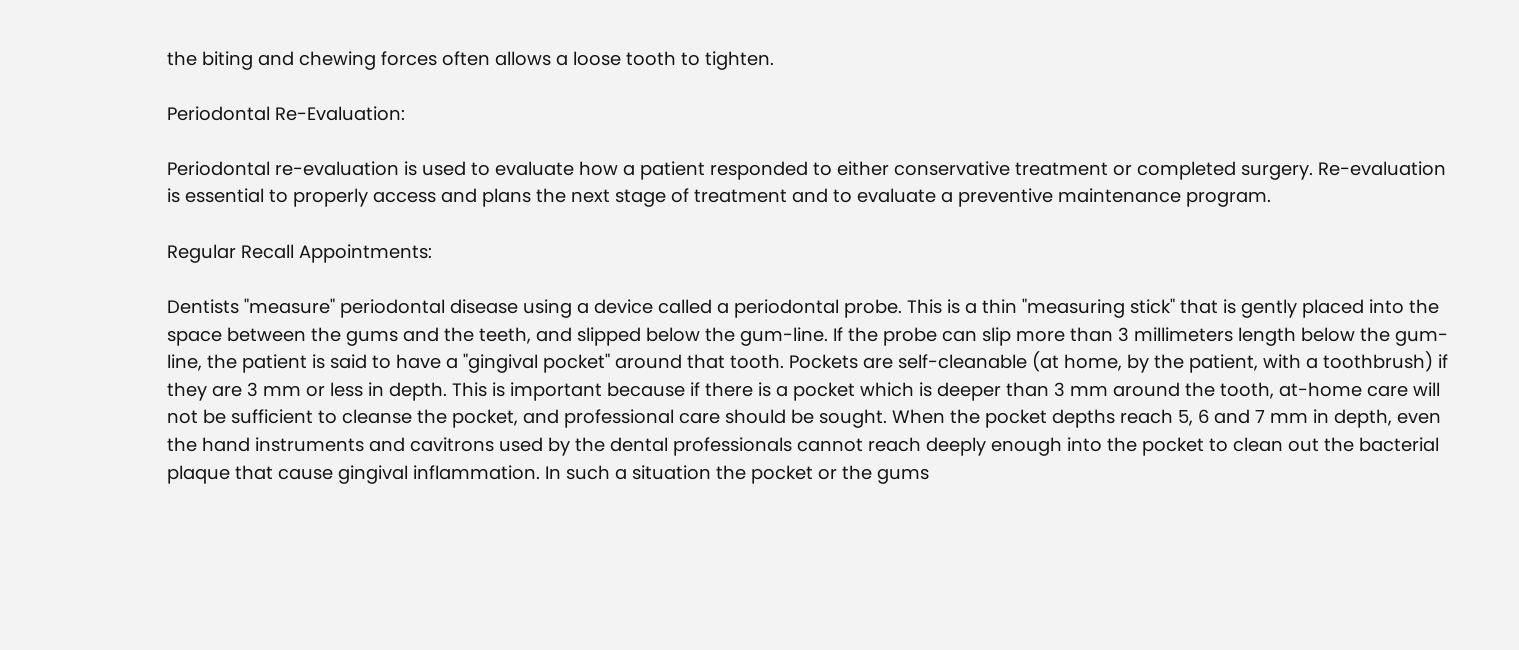the biting and chewing forces often allows a loose tooth to tighten.

Periodontal Re-Evaluation:

Periodontal re-evaluation is used to evaluate how a patient responded to either conservative treatment or completed surgery. Re-evaluation is essential to properly access and plans the next stage of treatment and to evaluate a preventive maintenance program.

Regular Recall Appointments:

Dentists "measure" periodontal disease using a device called a periodontal probe. This is a thin "measuring stick" that is gently placed into the space between the gums and the teeth, and slipped below the gum-line. If the probe can slip more than 3 millimeters length below the gum-line, the patient is said to have a "gingival pocket" around that tooth. Pockets are self-cleanable (at home, by the patient, with a toothbrush) if they are 3 mm or less in depth. This is important because if there is a pocket which is deeper than 3 mm around the tooth, at-home care will not be sufficient to cleanse the pocket, and professional care should be sought. When the pocket depths reach 5, 6 and 7 mm in depth, even the hand instruments and cavitrons used by the dental professionals cannot reach deeply enough into the pocket to clean out the bacterial plaque that cause gingival inflammation. In such a situation the pocket or the gums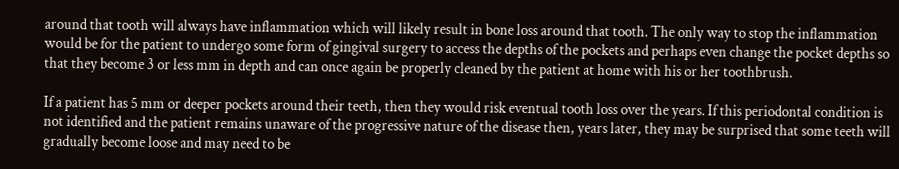around that tooth will always have inflammation which will likely result in bone loss around that tooth. The only way to stop the inflammation would be for the patient to undergo some form of gingival surgery to access the depths of the pockets and perhaps even change the pocket depths so that they become 3 or less mm in depth and can once again be properly cleaned by the patient at home with his or her toothbrush.

If a patient has 5 mm or deeper pockets around their teeth, then they would risk eventual tooth loss over the years. If this periodontal condition is not identified and the patient remains unaware of the progressive nature of the disease then, years later, they may be surprised that some teeth will gradually become loose and may need to be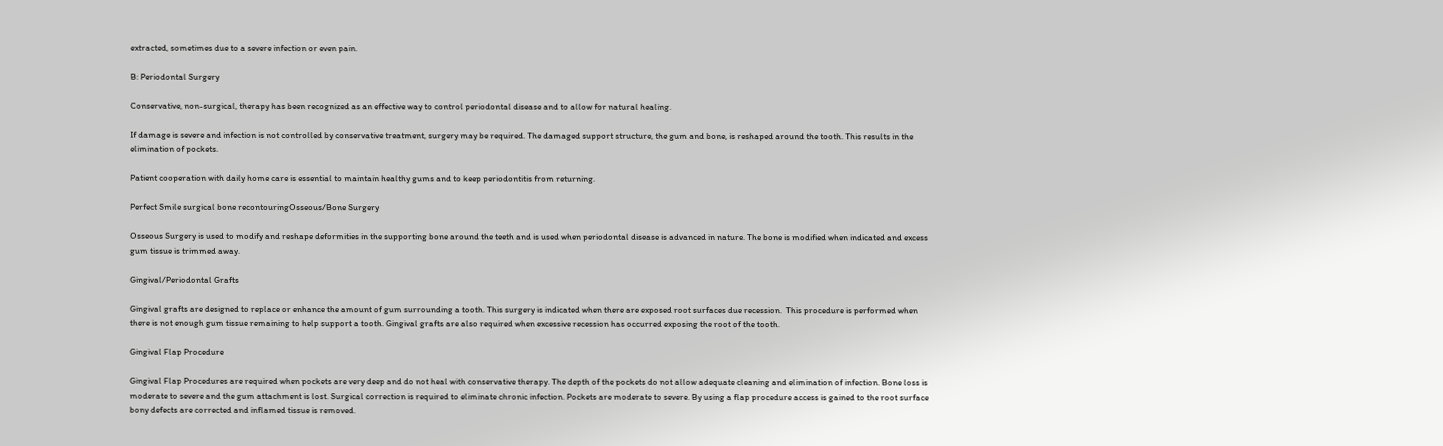extracted, sometimes due to a severe infection or even pain.

B: Periodontal Surgery

Conservative, non-surgical, therapy has been recognized as an effective way to control periodontal disease and to allow for natural healing.

If damage is severe and infection is not controlled by conservative treatment, surgery may be required. The damaged support structure, the gum and bone, is reshaped around the tooth. This results in the elimination of pockets.

Patient cooperation with daily home care is essential to maintain healthy gums and to keep periodontitis from returning.

Perfect Smile surgical bone recontouringOsseous/Bone Surgery

Osseous Surgery is used to modify and reshape deformities in the supporting bone around the teeth and is used when periodontal disease is advanced in nature. The bone is modified when indicated and excess gum tissue is trimmed away.

Gingival/Periodontal Grafts

Gingival grafts are designed to replace or enhance the amount of gum surrounding a tooth. This surgery is indicated when there are exposed root surfaces due recession.  This procedure is performed when there is not enough gum tissue remaining to help support a tooth. Gingival grafts are also required when excessive recession has occurred exposing the root of the tooth.

Gingival Flap Procedure

Gingival Flap Procedures are required when pockets are very deep and do not heal with conservative therapy. The depth of the pockets do not allow adequate cleaning and elimination of infection. Bone loss is moderate to severe and the gum attachment is lost. Surgical correction is required to eliminate chronic infection. Pockets are moderate to severe. By using a flap procedure access is gained to the root surface bony defects are corrected and inflamed tissue is removed.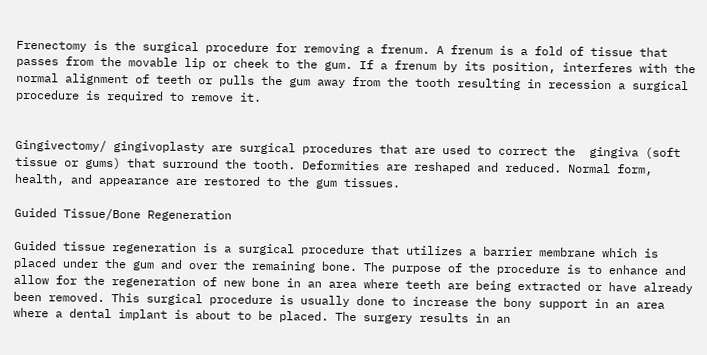Frenectomy is the surgical procedure for removing a frenum. A frenum is a fold of tissue that passes from the movable lip or cheek to the gum. If a frenum by its position, interferes with the normal alignment of teeth or pulls the gum away from the tooth resulting in recession a surgical procedure is required to remove it.


Gingivectomy/ gingivoplasty are surgical procedures that are used to correct the  gingiva (soft tissue or gums) that surround the tooth. Deformities are reshaped and reduced. Normal form, health, and appearance are restored to the gum tissues.

Guided Tissue/Bone Regeneration

Guided tissue regeneration is a surgical procedure that utilizes a barrier membrane which is placed under the gum and over the remaining bone. The purpose of the procedure is to enhance and allow for the regeneration of new bone in an area where teeth are being extracted or have already been removed. This surgical procedure is usually done to increase the bony support in an area where a dental implant is about to be placed. The surgery results in an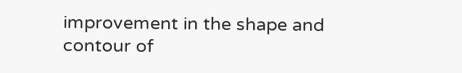improvement in the shape and contour of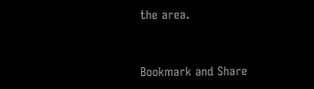the area.


Bookmark and Share